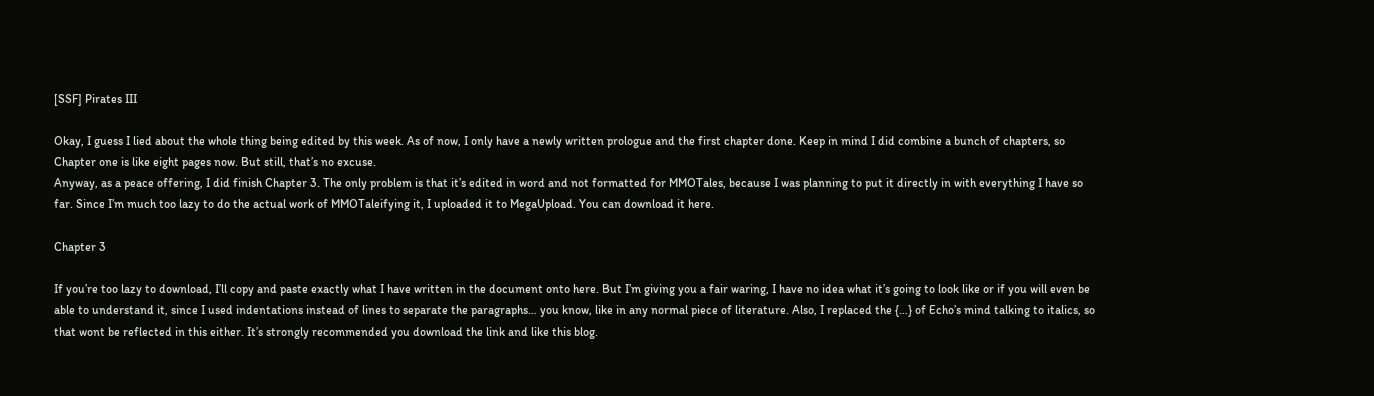[SSF] Pirates III

Okay, I guess I lied about the whole thing being edited by this week. As of now, I only have a newly written prologue and the first chapter done. Keep in mind I did combine a bunch of chapters, so Chapter one is like eight pages now. But still, that’s no excuse.
Anyway, as a peace offering, I did finish Chapter 3. The only problem is that it’s edited in word and not formatted for MMOTales, because I was planning to put it directly in with everything I have so far. Since I’m much too lazy to do the actual work of MMOTaleifying it, I uploaded it to MegaUpload. You can download it here.

Chapter 3

If you’re too lazy to download, I’ll copy and paste exactly what I have written in the document onto here. But I’m giving you a fair waring, I have no idea what it’s going to look like or if you will even be able to understand it, since I used indentations instead of lines to separate the paragraphs… you know, like in any normal piece of literature. Also, I replaced the {…} of Echo’s mind talking to italics, so that wont be reflected in this either. It’s strongly recommended you download the link and like this blog.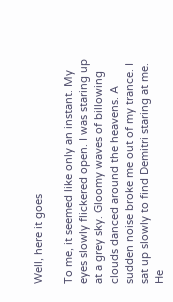Well, here it goes

To me, it seemed like only an instant. My eyes slowly flickered open. I was staring up at a grey sky. Gloomy waves of billowing clouds danced around the heavens. A sudden noise broke me out of my trance. I sat up slowly to find Demitri staring at me. He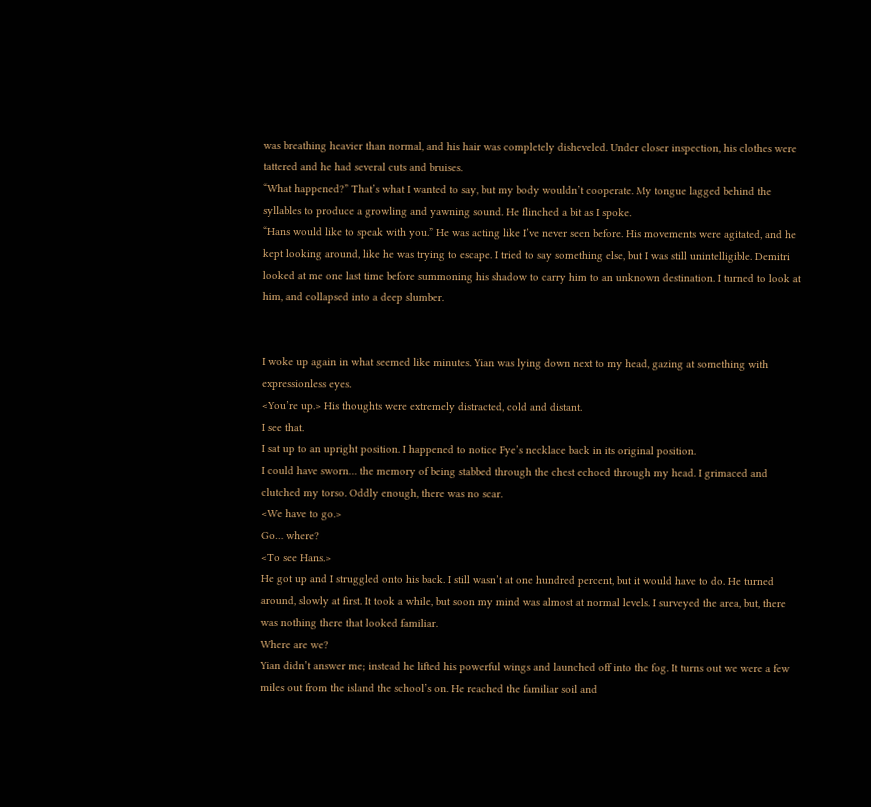was breathing heavier than normal, and his hair was completely disheveled. Under closer inspection, his clothes were tattered and he had several cuts and bruises.
“What happened?” That’s what I wanted to say, but my body wouldn’t cooperate. My tongue lagged behind the syllables to produce a growling and yawning sound. He flinched a bit as I spoke.
“Hans would like to speak with you.” He was acting like I’ve never seen before. His movements were agitated, and he kept looking around, like he was trying to escape. I tried to say something else, but I was still unintelligible. Demitri looked at me one last time before summoning his shadow to carry him to an unknown destination. I turned to look at him, and collapsed into a deep slumber.


I woke up again in what seemed like minutes. Yian was lying down next to my head, gazing at something with expressionless eyes.
<You’re up.> His thoughts were extremely distracted, cold and distant.
I see that.
I sat up to an upright position. I happened to notice Fye’s necklace back in its original position.
I could have sworn… the memory of being stabbed through the chest echoed through my head. I grimaced and clutched my torso. Oddly enough, there was no scar.
<We have to go.>
Go… where?
<To see Hans.>
He got up and I struggled onto his back. I still wasn’t at one hundred percent, but it would have to do. He turned around, slowly at first. It took a while, but soon my mind was almost at normal levels. I surveyed the area, but, there was nothing there that looked familiar.
Where are we?
Yian didn’t answer me; instead he lifted his powerful wings and launched off into the fog. It turns out we were a few miles out from the island the school’s on. He reached the familiar soil and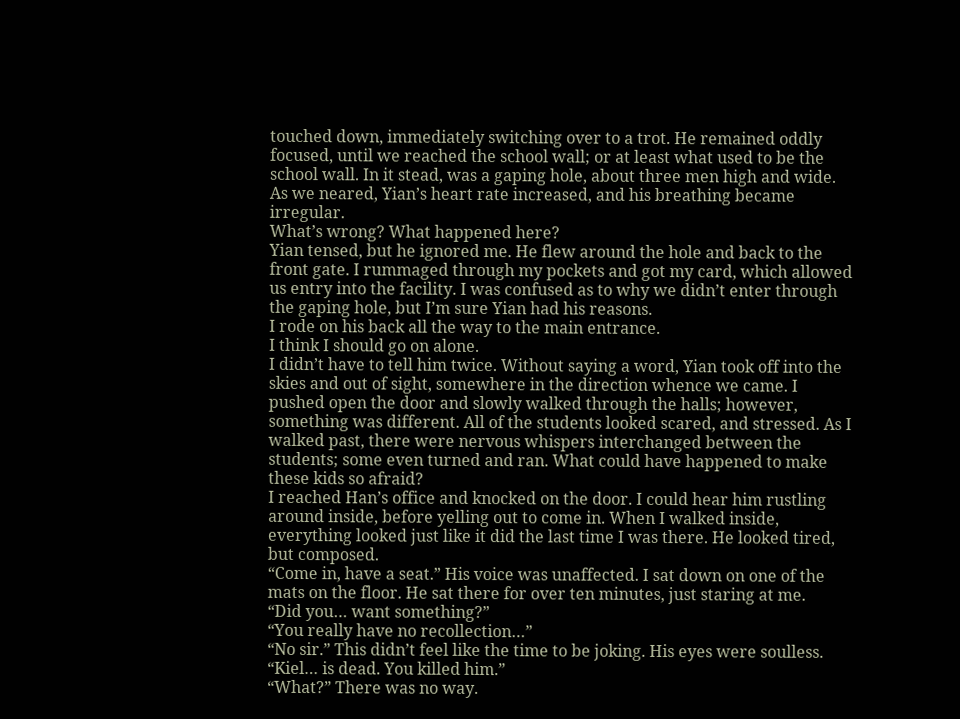touched down, immediately switching over to a trot. He remained oddly focused, until we reached the school wall; or at least what used to be the school wall. In it stead, was a gaping hole, about three men high and wide. As we neared, Yian’s heart rate increased, and his breathing became irregular.
What’s wrong? What happened here?
Yian tensed, but he ignored me. He flew around the hole and back to the front gate. I rummaged through my pockets and got my card, which allowed us entry into the facility. I was confused as to why we didn’t enter through the gaping hole, but I’m sure Yian had his reasons.
I rode on his back all the way to the main entrance.
I think I should go on alone.
I didn’t have to tell him twice. Without saying a word, Yian took off into the skies and out of sight, somewhere in the direction whence we came. I pushed open the door and slowly walked through the halls; however, something was different. All of the students looked scared, and stressed. As I walked past, there were nervous whispers interchanged between the students; some even turned and ran. What could have happened to make these kids so afraid?
I reached Han’s office and knocked on the door. I could hear him rustling around inside, before yelling out to come in. When I walked inside, everything looked just like it did the last time I was there. He looked tired, but composed.
“Come in, have a seat.” His voice was unaffected. I sat down on one of the mats on the floor. He sat there for over ten minutes, just staring at me.
“Did you… want something?”
“You really have no recollection…”
“No sir.” This didn’t feel like the time to be joking. His eyes were soulless.
“Kiel… is dead. You killed him.”
“What?” There was no way.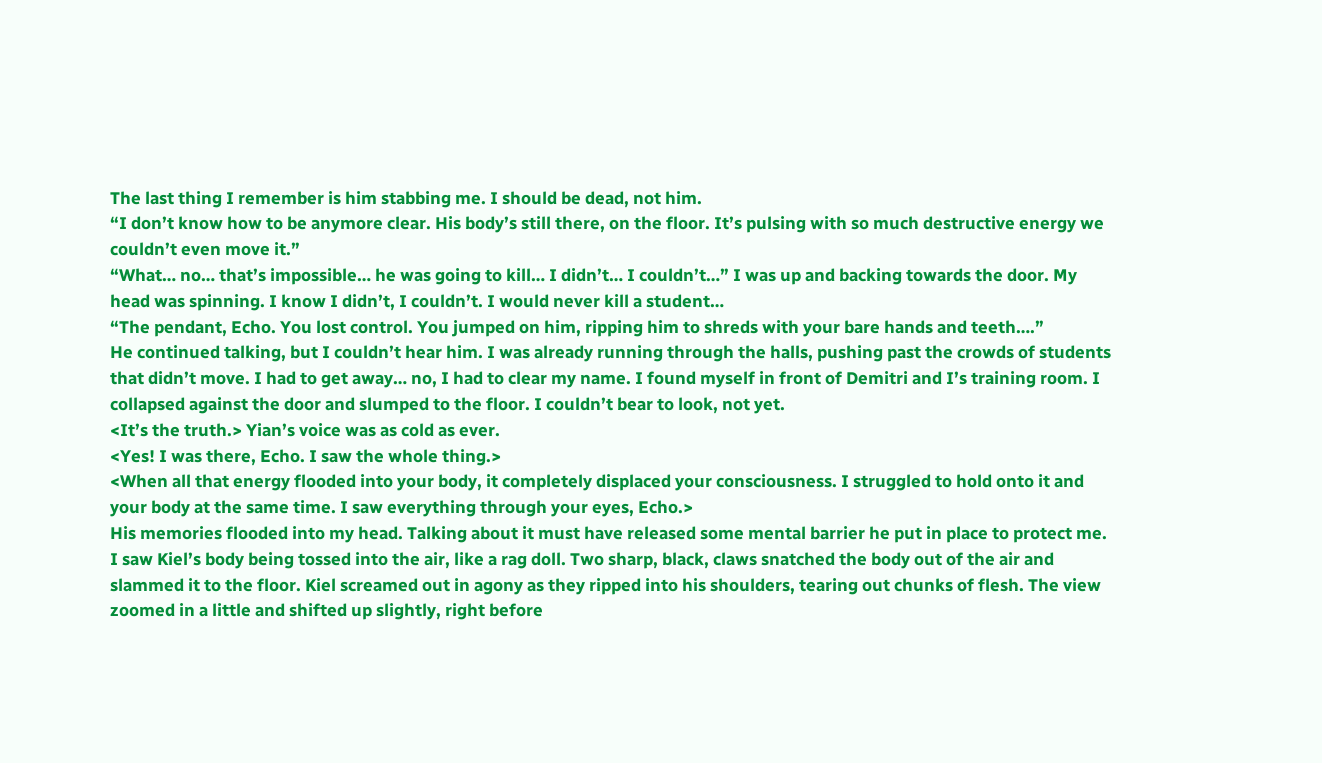The last thing I remember is him stabbing me. I should be dead, not him.
“I don’t know how to be anymore clear. His body’s still there, on the floor. It’s pulsing with so much destructive energy we couldn’t even move it.”
“What… no… that’s impossible… he was going to kill… I didn’t… I couldn’t…” I was up and backing towards the door. My head was spinning. I know I didn’t, I couldn’t. I would never kill a student…
“The pendant, Echo. You lost control. You jumped on him, ripping him to shreds with your bare hands and teeth….”
He continued talking, but I couldn’t hear him. I was already running through the halls, pushing past the crowds of students that didn’t move. I had to get away… no, I had to clear my name. I found myself in front of Demitri and I’s training room. I collapsed against the door and slumped to the floor. I couldn’t bear to look, not yet.
<It’s the truth.> Yian’s voice was as cold as ever.
<Yes! I was there, Echo. I saw the whole thing.>
<When all that energy flooded into your body, it completely displaced your consciousness. I struggled to hold onto it and your body at the same time. I saw everything through your eyes, Echo.>
His memories flooded into my head. Talking about it must have released some mental barrier he put in place to protect me. I saw Kiel’s body being tossed into the air, like a rag doll. Two sharp, black, claws snatched the body out of the air and slammed it to the floor. Kiel screamed out in agony as they ripped into his shoulders, tearing out chunks of flesh. The view zoomed in a little and shifted up slightly, right before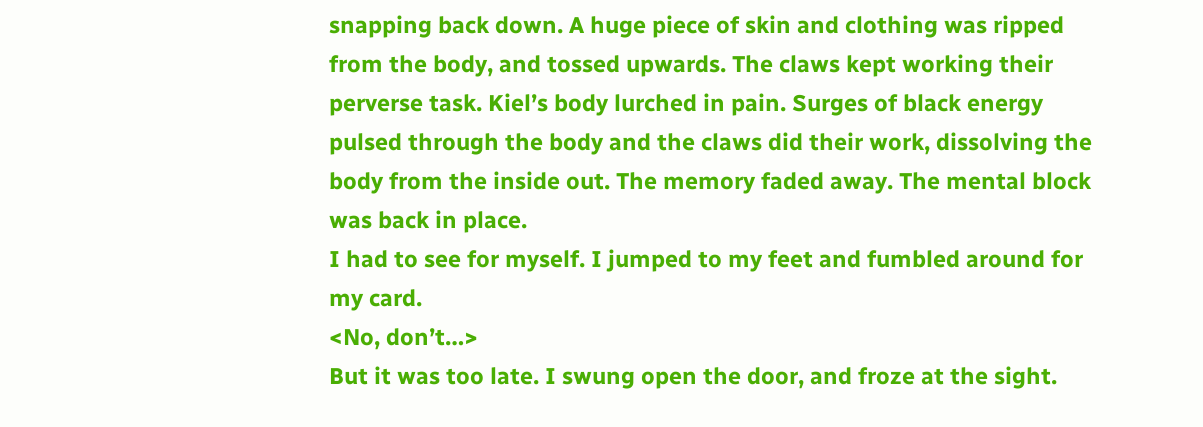snapping back down. A huge piece of skin and clothing was ripped from the body, and tossed upwards. The claws kept working their perverse task. Kiel’s body lurched in pain. Surges of black energy pulsed through the body and the claws did their work, dissolving the body from the inside out. The memory faded away. The mental block was back in place.
I had to see for myself. I jumped to my feet and fumbled around for my card.
<No, don’t…>
But it was too late. I swung open the door, and froze at the sight.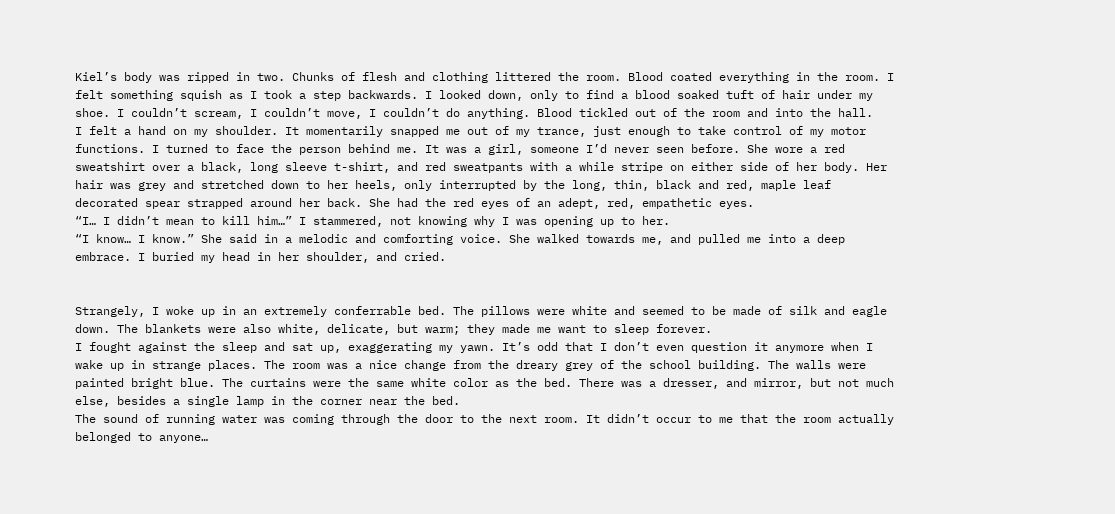Kiel’s body was ripped in two. Chunks of flesh and clothing littered the room. Blood coated everything in the room. I felt something squish as I took a step backwards. I looked down, only to find a blood soaked tuft of hair under my shoe. I couldn’t scream, I couldn’t move, I couldn’t do anything. Blood tickled out of the room and into the hall.
I felt a hand on my shoulder. It momentarily snapped me out of my trance, just enough to take control of my motor functions. I turned to face the person behind me. It was a girl, someone I’d never seen before. She wore a red sweatshirt over a black, long sleeve t-shirt, and red sweatpants with a while stripe on either side of her body. Her hair was grey and stretched down to her heels, only interrupted by the long, thin, black and red, maple leaf decorated spear strapped around her back. She had the red eyes of an adept, red, empathetic eyes.
“I… I didn’t mean to kill him…” I stammered, not knowing why I was opening up to her.
“I know… I know.” She said in a melodic and comforting voice. She walked towards me, and pulled me into a deep embrace. I buried my head in her shoulder, and cried.


Strangely, I woke up in an extremely conferrable bed. The pillows were white and seemed to be made of silk and eagle down. The blankets were also white, delicate, but warm; they made me want to sleep forever.
I fought against the sleep and sat up, exaggerating my yawn. It’s odd that I don’t even question it anymore when I wake up in strange places. The room was a nice change from the dreary grey of the school building. The walls were painted bright blue. The curtains were the same white color as the bed. There was a dresser, and mirror, but not much else, besides a single lamp in the corner near the bed.
The sound of running water was coming through the door to the next room. It didn’t occur to me that the room actually belonged to anyone…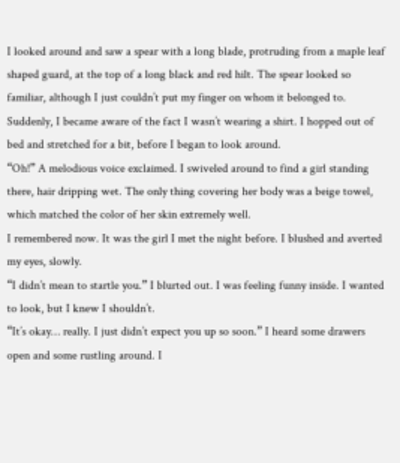I looked around and saw a spear with a long blade, protruding from a maple leaf shaped guard, at the top of a long black and red hilt. The spear looked so familiar, although I just couldn’t put my finger on whom it belonged to.
Suddenly, I became aware of the fact I wasn’t wearing a shirt. I hopped out of bed and stretched for a bit, before I began to look around.
“Oh!” A melodious voice exclaimed. I swiveled around to find a girl standing there, hair dripping wet. The only thing covering her body was a beige towel, which matched the color of her skin extremely well.
I remembered now. It was the girl I met the night before. I blushed and averted my eyes, slowly.
“I didn’t mean to startle you.” I blurted out. I was feeling funny inside. I wanted to look, but I knew I shouldn’t.
“It’s okay… really. I just didn’t expect you up so soon.” I heard some drawers open and some rustling around. I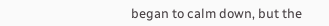began to calm down, but the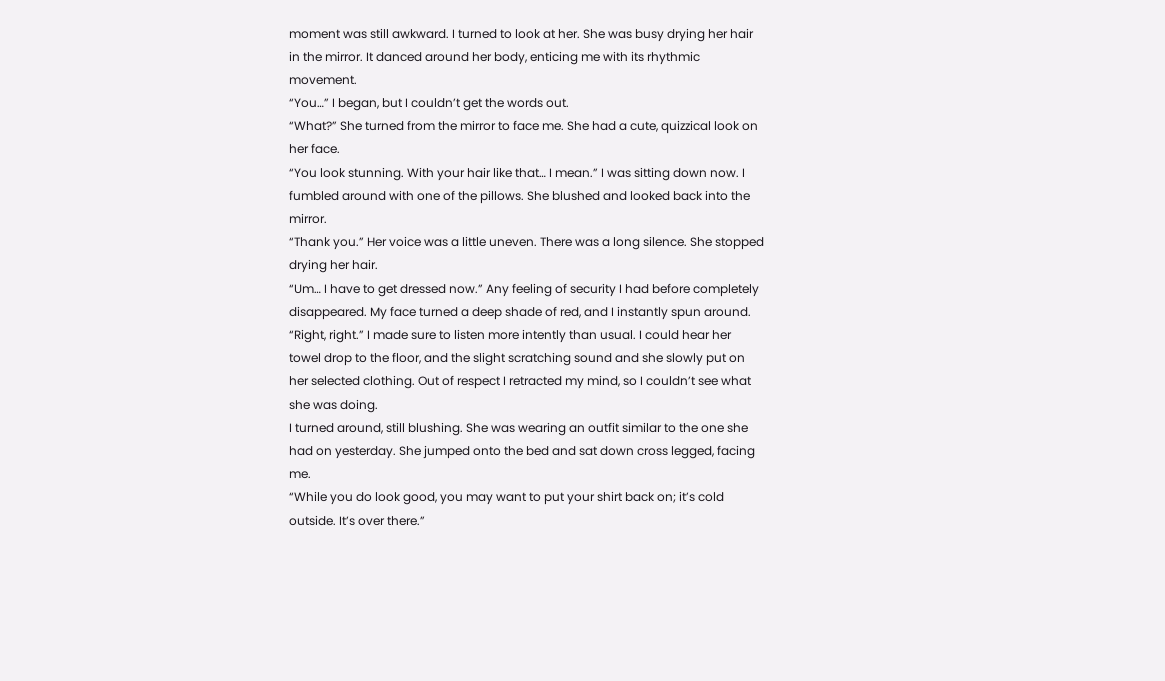moment was still awkward. I turned to look at her. She was busy drying her hair in the mirror. It danced around her body, enticing me with its rhythmic movement.
“You…” I began, but I couldn’t get the words out.
“What?” She turned from the mirror to face me. She had a cute, quizzical look on her face.
“You look stunning. With your hair like that… I mean.” I was sitting down now. I fumbled around with one of the pillows. She blushed and looked back into the mirror.
“Thank you.” Her voice was a little uneven. There was a long silence. She stopped drying her hair.
“Um… I have to get dressed now.” Any feeling of security I had before completely disappeared. My face turned a deep shade of red, and I instantly spun around.
“Right, right.” I made sure to listen more intently than usual. I could hear her towel drop to the floor, and the slight scratching sound and she slowly put on her selected clothing. Out of respect I retracted my mind, so I couldn’t see what she was doing.
I turned around, still blushing. She was wearing an outfit similar to the one she had on yesterday. She jumped onto the bed and sat down cross legged, facing me.
“While you do look good, you may want to put your shirt back on; it’s cold outside. It’s over there.”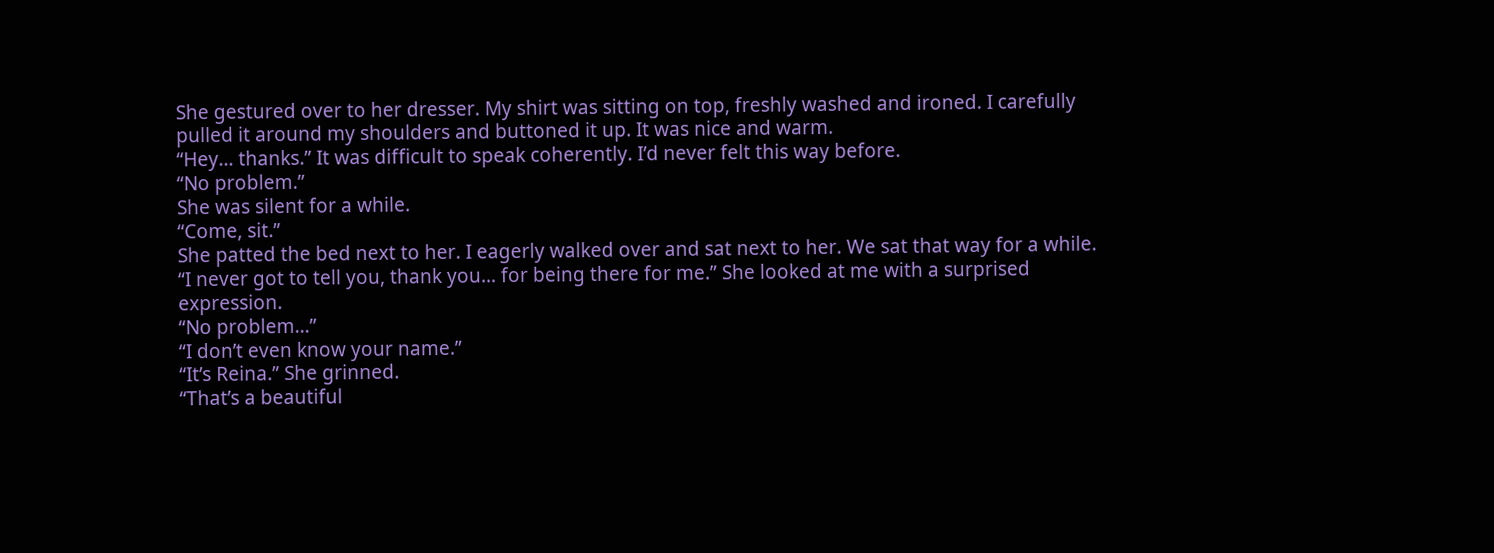She gestured over to her dresser. My shirt was sitting on top, freshly washed and ironed. I carefully pulled it around my shoulders and buttoned it up. It was nice and warm.
“Hey… thanks.” It was difficult to speak coherently. I’d never felt this way before.
“No problem.”
She was silent for a while.
“Come, sit.”
She patted the bed next to her. I eagerly walked over and sat next to her. We sat that way for a while.
“I never got to tell you, thank you… for being there for me.” She looked at me with a surprised expression.
“No problem…”
“I don’t even know your name.”
“It’s Reina.” She grinned.
“That’s a beautiful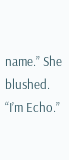name.” She blushed. “I’m Echo.”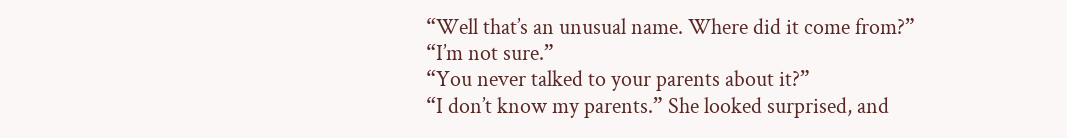“Well that’s an unusual name. Where did it come from?”
“I’m not sure.”
“You never talked to your parents about it?”
“I don’t know my parents.” She looked surprised, and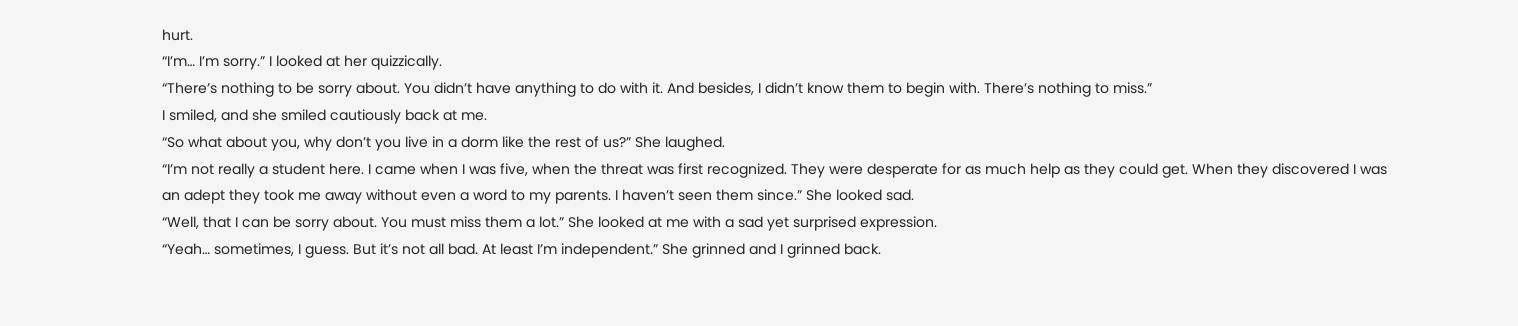hurt.
“I’m… I’m sorry.” I looked at her quizzically.
“There’s nothing to be sorry about. You didn’t have anything to do with it. And besides, I didn’t know them to begin with. There’s nothing to miss.”
I smiled, and she smiled cautiously back at me.
“So what about you, why don’t you live in a dorm like the rest of us?” She laughed.
“I’m not really a student here. I came when I was five, when the threat was first recognized. They were desperate for as much help as they could get. When they discovered I was an adept they took me away without even a word to my parents. I haven’t seen them since.” She looked sad.
“Well, that I can be sorry about. You must miss them a lot.” She looked at me with a sad yet surprised expression.
“Yeah… sometimes, I guess. But it’s not all bad. At least I’m independent.” She grinned and I grinned back.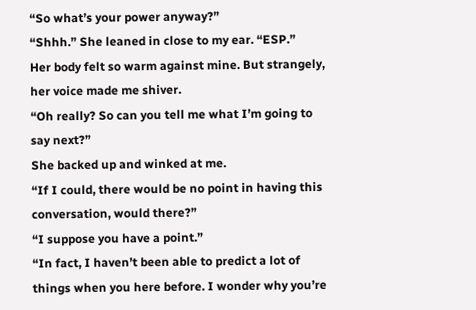“So what’s your power anyway?”
“Shhh.” She leaned in close to my ear. “ESP.”
Her body felt so warm against mine. But strangely, her voice made me shiver.
“Oh really? So can you tell me what I’m going to say next?”
She backed up and winked at me.
“If I could, there would be no point in having this conversation, would there?”
“I suppose you have a point.”
“In fact, I haven’t been able to predict a lot of things when you here before. I wonder why you’re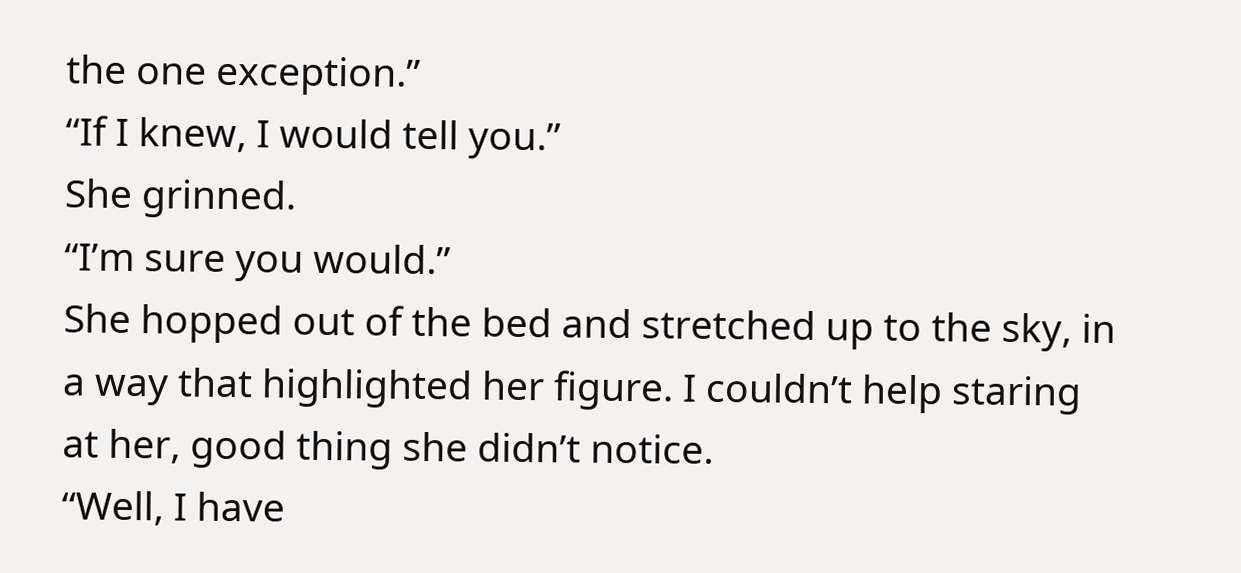the one exception.”
“If I knew, I would tell you.”
She grinned.
“I’m sure you would.”
She hopped out of the bed and stretched up to the sky, in a way that highlighted her figure. I couldn’t help staring at her, good thing she didn’t notice.
“Well, I have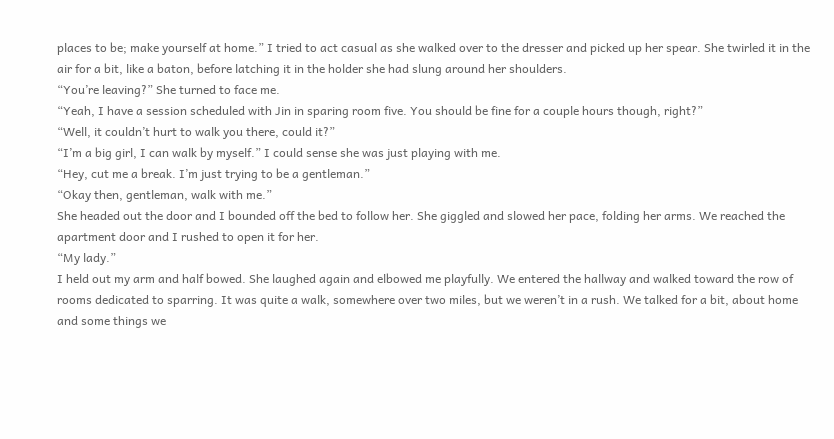places to be; make yourself at home.” I tried to act casual as she walked over to the dresser and picked up her spear. She twirled it in the air for a bit, like a baton, before latching it in the holder she had slung around her shoulders.
“You’re leaving?” She turned to face me.
“Yeah, I have a session scheduled with Jin in sparing room five. You should be fine for a couple hours though, right?”
“Well, it couldn’t hurt to walk you there, could it?”
“I’m a big girl, I can walk by myself.” I could sense she was just playing with me.
“Hey, cut me a break. I’m just trying to be a gentleman.”
“Okay then, gentleman, walk with me.”
She headed out the door and I bounded off the bed to follow her. She giggled and slowed her pace, folding her arms. We reached the apartment door and I rushed to open it for her.
“My lady.”
I held out my arm and half bowed. She laughed again and elbowed me playfully. We entered the hallway and walked toward the row of rooms dedicated to sparring. It was quite a walk, somewhere over two miles, but we weren’t in a rush. We talked for a bit, about home and some things we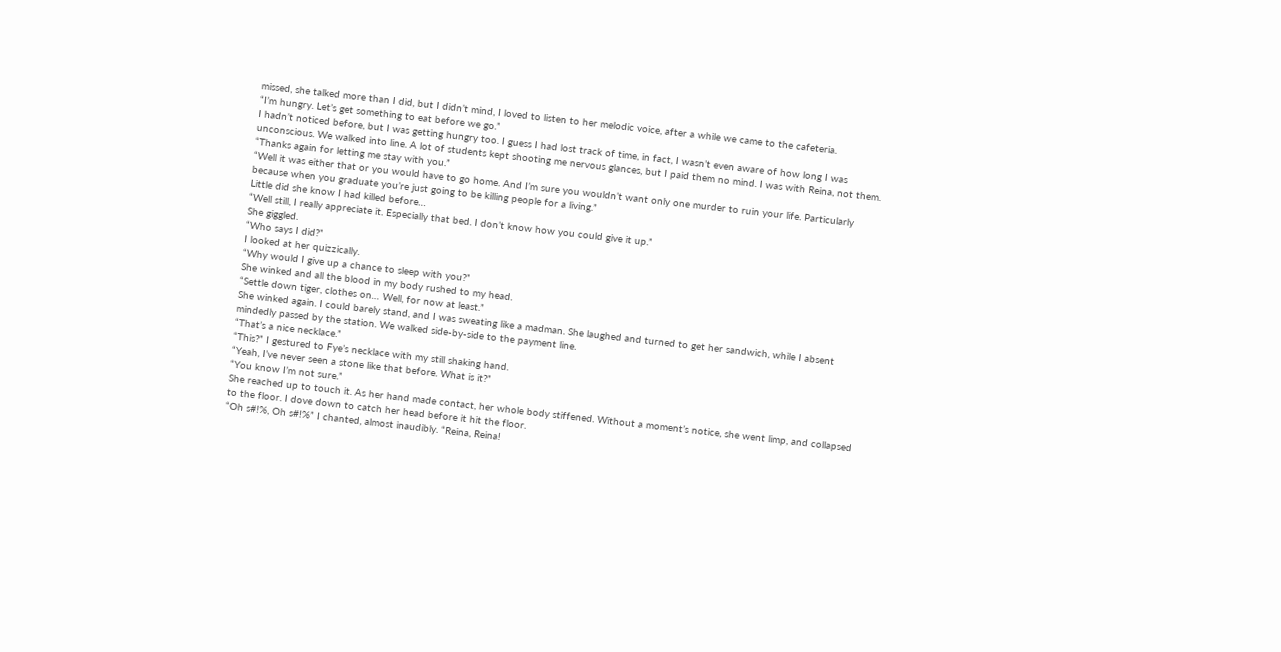missed, she talked more than I did, but I didn’t mind, I loved to listen to her melodic voice, after a while we came to the cafeteria.
“I’m hungry. Let’s get something to eat before we go.”
I hadn’t noticed before, but I was getting hungry too. I guess I had lost track of time, in fact, I wasn’t even aware of how long I was unconscious. We walked into line. A lot of students kept shooting me nervous glances, but I paid them no mind. I was with Reina, not them.
“Thanks again for letting me stay with you.”
“Well it was either that or you would have to go home. And I’m sure you wouldn’t want only one murder to ruin your life. Particularly because when you graduate you’re just going to be killing people for a living.”
Little did she know I had killed before…
“Well still, I really appreciate it. Especially that bed. I don’t know how you could give it up.”
She giggled.
“Who says I did?”
I looked at her quizzically.
“Why would I give up a chance to sleep with you?”
She winked and all the blood in my body rushed to my head.
“Settle down tiger, clothes on… Well, for now at least.”
She winked again. I could barely stand, and I was sweating like a madman. She laughed and turned to get her sandwich, while I absent mindedly passed by the station. We walked side-by-side to the payment line.
“That’s a nice necklace.”
“This?” I gestured to Fye’s necklace with my still shaking hand.
“Yeah, I’ve never seen a stone like that before. What is it?”
“You know I’m not sure.”
She reached up to touch it. As her hand made contact, her whole body stiffened. Without a moment’s notice, she went limp, and collapsed to the floor. I dove down to catch her head before it hit the floor.
“Oh s#!%, Oh s#!%” I chanted, almost inaudibly. “Reina, Reina!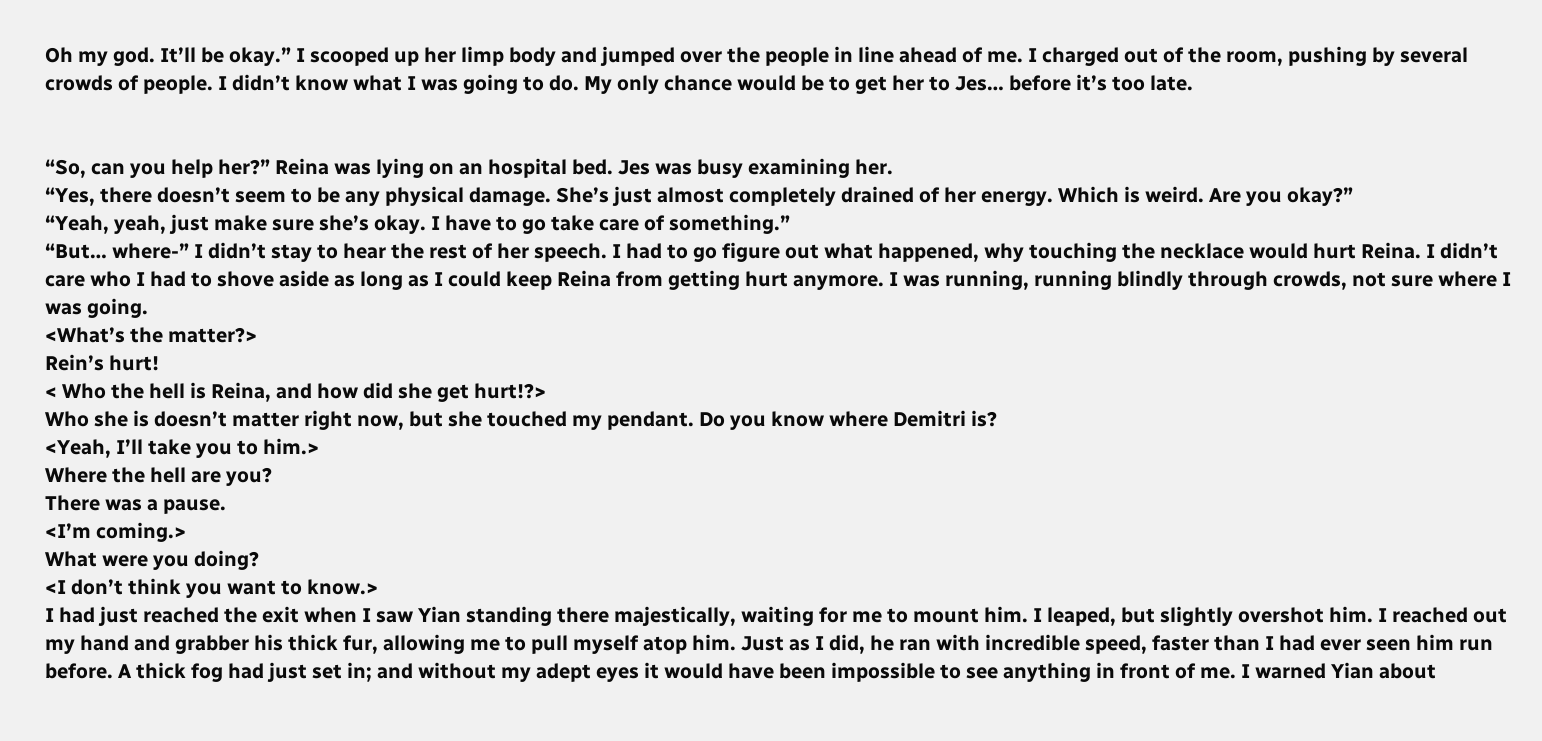Oh my god. It’ll be okay.” I scooped up her limp body and jumped over the people in line ahead of me. I charged out of the room, pushing by several crowds of people. I didn’t know what I was going to do. My only chance would be to get her to Jes… before it’s too late.


“So, can you help her?” Reina was lying on an hospital bed. Jes was busy examining her.
“Yes, there doesn’t seem to be any physical damage. She’s just almost completely drained of her energy. Which is weird. Are you okay?”
“Yeah, yeah, just make sure she’s okay. I have to go take care of something.”
“But… where-” I didn’t stay to hear the rest of her speech. I had to go figure out what happened, why touching the necklace would hurt Reina. I didn’t care who I had to shove aside as long as I could keep Reina from getting hurt anymore. I was running, running blindly through crowds, not sure where I was going.
<What’s the matter?>
Rein’s hurt!
< Who the hell is Reina, and how did she get hurt!?>
Who she is doesn’t matter right now, but she touched my pendant. Do you know where Demitri is?
<Yeah, I’ll take you to him.>
Where the hell are you?
There was a pause.
<I’m coming.>
What were you doing?
<I don’t think you want to know.>
I had just reached the exit when I saw Yian standing there majestically, waiting for me to mount him. I leaped, but slightly overshot him. I reached out my hand and grabber his thick fur, allowing me to pull myself atop him. Just as I did, he ran with incredible speed, faster than I had ever seen him run before. A thick fog had just set in; and without my adept eyes it would have been impossible to see anything in front of me. I warned Yian about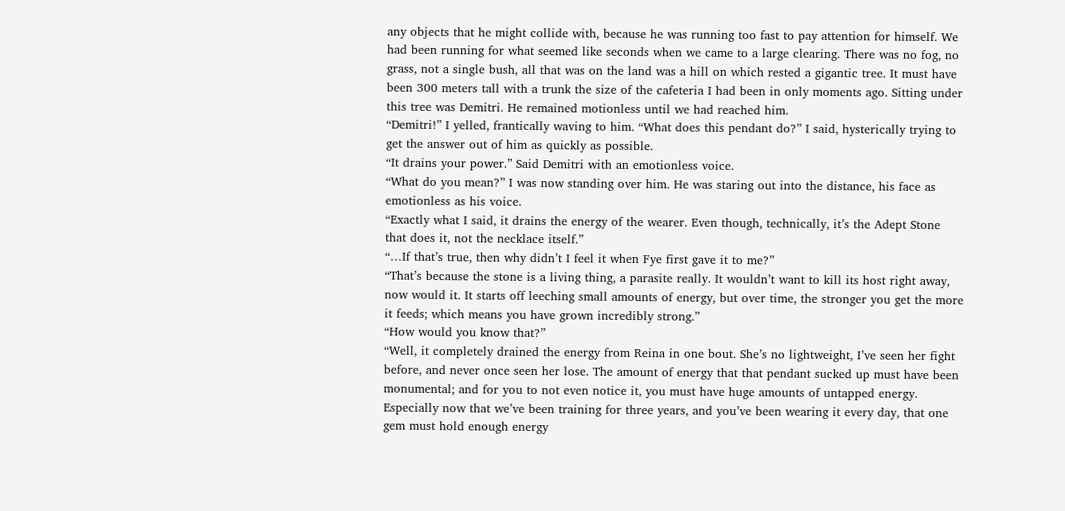any objects that he might collide with, because he was running too fast to pay attention for himself. We had been running for what seemed like seconds when we came to a large clearing. There was no fog, no grass, not a single bush, all that was on the land was a hill on which rested a gigantic tree. It must have been 300 meters tall with a trunk the size of the cafeteria I had been in only moments ago. Sitting under this tree was Demitri. He remained motionless until we had reached him.
“Demitri!” I yelled, frantically waving to him. “What does this pendant do?” I said, hysterically trying to get the answer out of him as quickly as possible.
“It drains your power.” Said Demitri with an emotionless voice.
“What do you mean?” I was now standing over him. He was staring out into the distance, his face as emotionless as his voice.
“Exactly what I said, it drains the energy of the wearer. Even though, technically, it’s the Adept Stone that does it, not the necklace itself.”
“…If that’s true, then why didn’t I feel it when Fye first gave it to me?”
“That’s because the stone is a living thing, a parasite really. It wouldn’t want to kill its host right away, now would it. It starts off leeching small amounts of energy, but over time, the stronger you get the more it feeds; which means you have grown incredibly strong.”
“How would you know that?”
“Well, it completely drained the energy from Reina in one bout. She’s no lightweight, I’ve seen her fight before, and never once seen her lose. The amount of energy that that pendant sucked up must have been monumental; and for you to not even notice it, you must have huge amounts of untapped energy. Especially now that we’ve been training for three years, and you’ve been wearing it every day, that one gem must hold enough energy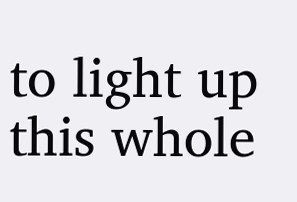to light up this whole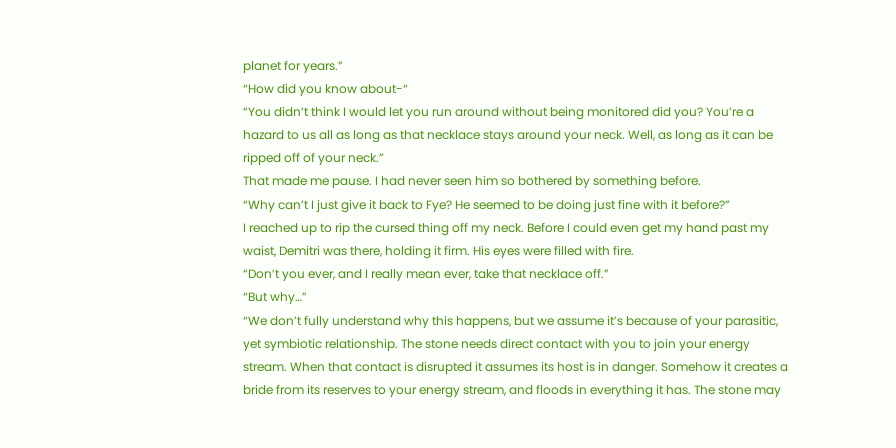planet for years.”
“How did you know about-“
“You didn’t think I would let you run around without being monitored did you? You’re a hazard to us all as long as that necklace stays around your neck. Well, as long as it can be ripped off of your neck.”
That made me pause. I had never seen him so bothered by something before.
“Why can’t I just give it back to Fye? He seemed to be doing just fine with it before?”
I reached up to rip the cursed thing off my neck. Before I could even get my hand past my waist, Demitri was there, holding it firm. His eyes were filled with fire.
“Don’t you ever, and I really mean ever, take that necklace off.”
“But why…”
“We don’t fully understand why this happens, but we assume it’s because of your parasitic, yet symbiotic relationship. The stone needs direct contact with you to join your energy stream. When that contact is disrupted it assumes its host is in danger. Somehow it creates a bride from its reserves to your energy stream, and floods in everything it has. The stone may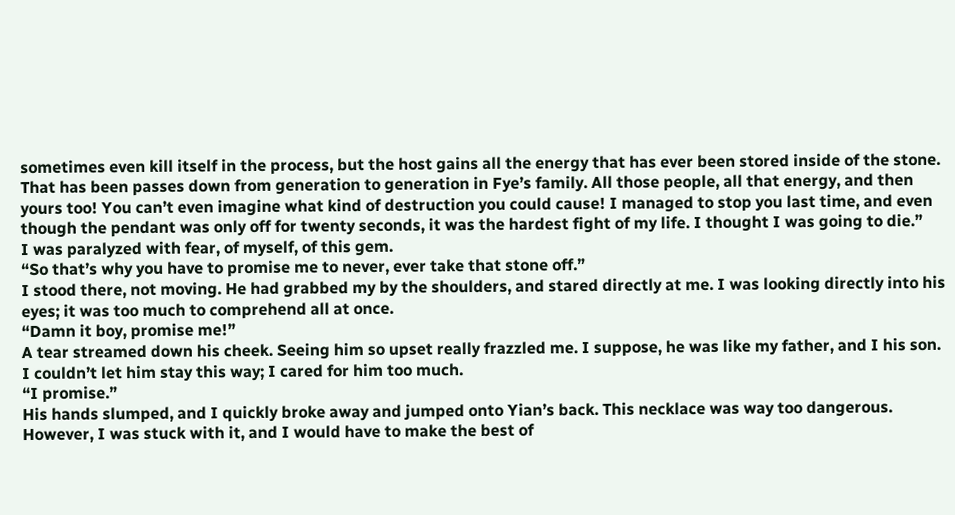sometimes even kill itself in the process, but the host gains all the energy that has ever been stored inside of the stone. That has been passes down from generation to generation in Fye’s family. All those people, all that energy, and then yours too! You can’t even imagine what kind of destruction you could cause! I managed to stop you last time, and even though the pendant was only off for twenty seconds, it was the hardest fight of my life. I thought I was going to die.”
I was paralyzed with fear, of myself, of this gem.
“So that’s why you have to promise me to never, ever take that stone off.”
I stood there, not moving. He had grabbed my by the shoulders, and stared directly at me. I was looking directly into his eyes; it was too much to comprehend all at once.
“Damn it boy, promise me!”
A tear streamed down his cheek. Seeing him so upset really frazzled me. I suppose, he was like my father, and I his son. I couldn’t let him stay this way; I cared for him too much.
“I promise.”
His hands slumped, and I quickly broke away and jumped onto Yian’s back. This necklace was way too dangerous. However, I was stuck with it, and I would have to make the best of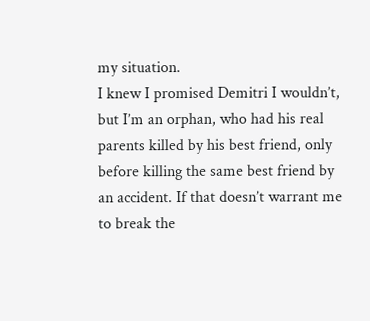my situation.
I knew I promised Demitri I wouldn’t, but I’m an orphan, who had his real parents killed by his best friend, only before killing the same best friend by an accident. If that doesn’t warrant me to break the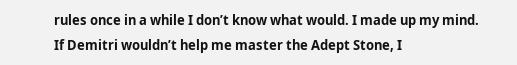rules once in a while I don’t know what would. I made up my mind. If Demitri wouldn’t help me master the Adept Stone, I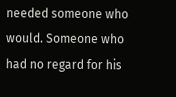needed someone who would. Someone who had no regard for his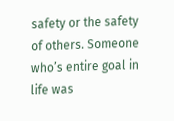safety or the safety of others. Someone who’s entire goal in life was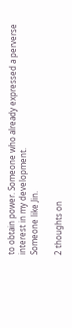to obtain power. Someone who already expressed a perverse interest in my development.
Someone like Jin.

2 thoughts on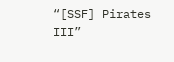“[SSF] Pirates III”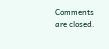Comments are closed.